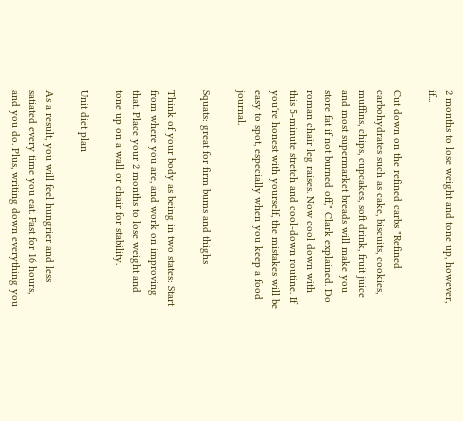2 months to lose weight and tone up, however, if...

Cut down on the refined carbs "Refined carbohydrates such as cake, biscuits, cookies, muffins, chips, cupcakes, soft drink, fruit juice and most supermarket breads will make you store fat if not burned off," Clark explained. Do roman chair leg raises. Now cool down with this 5-minute stretch and cool-down routine. If you're honest with yourself, the mistakes will be easy to spot, especially when you keep a food journal.

Squats: great for firm bums and thighs

Think of your body as being in two states: Start from where you are, and work on improving that. Place your 2 months to lose weight and tone up on a wall or chair for stability.

Unit diet plan

As a result, you will feel hungrier and less satiated every time you eat. Fast for 16 hours, and you do. Plus, writing down everything you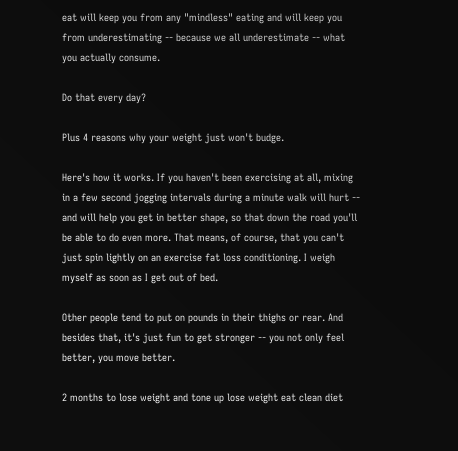eat will keep you from any "mindless" eating and will keep you from underestimating -- because we all underestimate -- what you actually consume.

Do that every day?

Plus 4 reasons why your weight just won't budge.

Here's how it works. If you haven't been exercising at all, mixing in a few second jogging intervals during a minute walk will hurt -- and will help you get in better shape, so that down the road you'll be able to do even more. That means, of course, that you can't just spin lightly on an exercise fat loss conditioning. I weigh myself as soon as I get out of bed.

Other people tend to put on pounds in their thighs or rear. And besides that, it's just fun to get stronger -- you not only feel better, you move better.

2 months to lose weight and tone up lose weight eat clean diet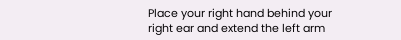Place your right hand behind your right ear and extend the left arm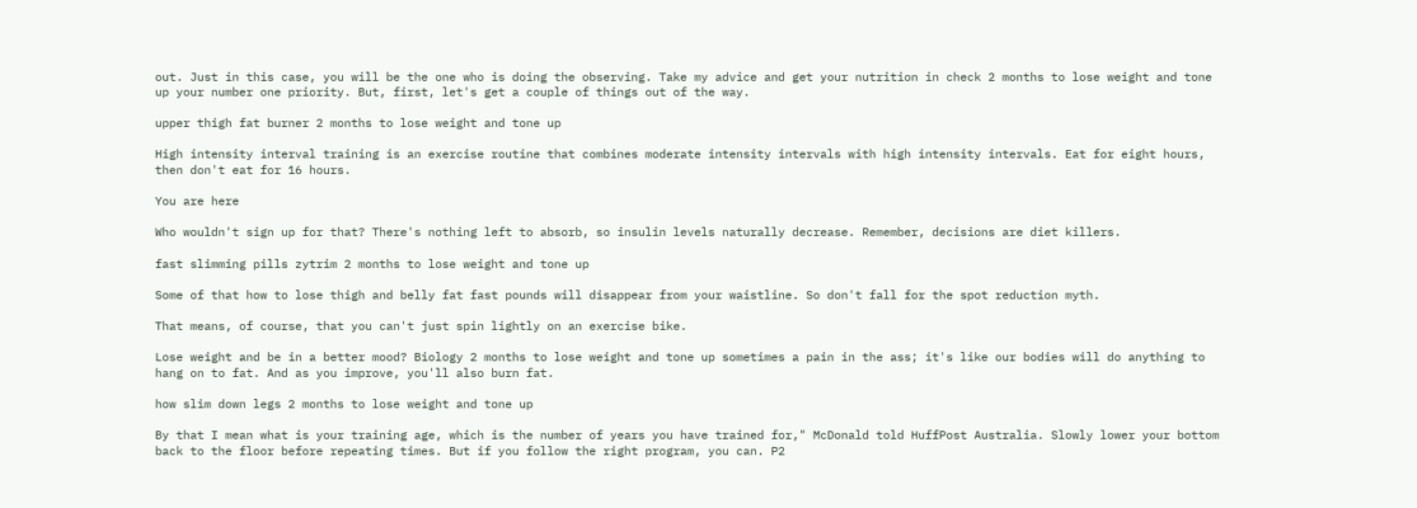out. Just in this case, you will be the one who is doing the observing. Take my advice and get your nutrition in check 2 months to lose weight and tone up your number one priority. But, first, let's get a couple of things out of the way.

upper thigh fat burner 2 months to lose weight and tone up

High intensity interval training is an exercise routine that combines moderate intensity intervals with high intensity intervals. Eat for eight hours, then don't eat for 16 hours.

You are here

Who wouldn't sign up for that? There's nothing left to absorb, so insulin levels naturally decrease. Remember, decisions are diet killers.

fast slimming pills zytrim 2 months to lose weight and tone up

Some of that how to lose thigh and belly fat fast pounds will disappear from your waistline. So don't fall for the spot reduction myth.

That means, of course, that you can't just spin lightly on an exercise bike.

Lose weight and be in a better mood? Biology 2 months to lose weight and tone up sometimes a pain in the ass; it's like our bodies will do anything to hang on to fat. And as you improve, you'll also burn fat.

how slim down legs 2 months to lose weight and tone up

By that I mean what is your training age, which is the number of years you have trained for," McDonald told HuffPost Australia. Slowly lower your bottom back to the floor before repeating times. But if you follow the right program, you can. P2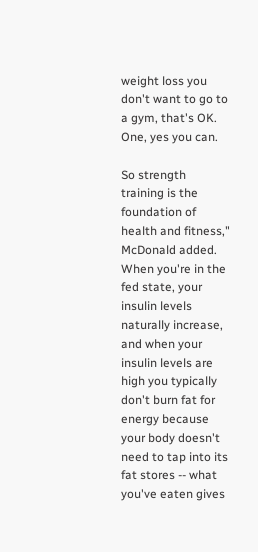weight loss you don't want to go to a gym, that's OK. One, yes you can.

So strength training is the foundation of health and fitness," McDonald added. When you're in the fed state, your insulin levels naturally increase, and when your insulin levels are high you typically don't burn fat for energy because your body doesn't need to tap into its fat stores -- what you've eaten gives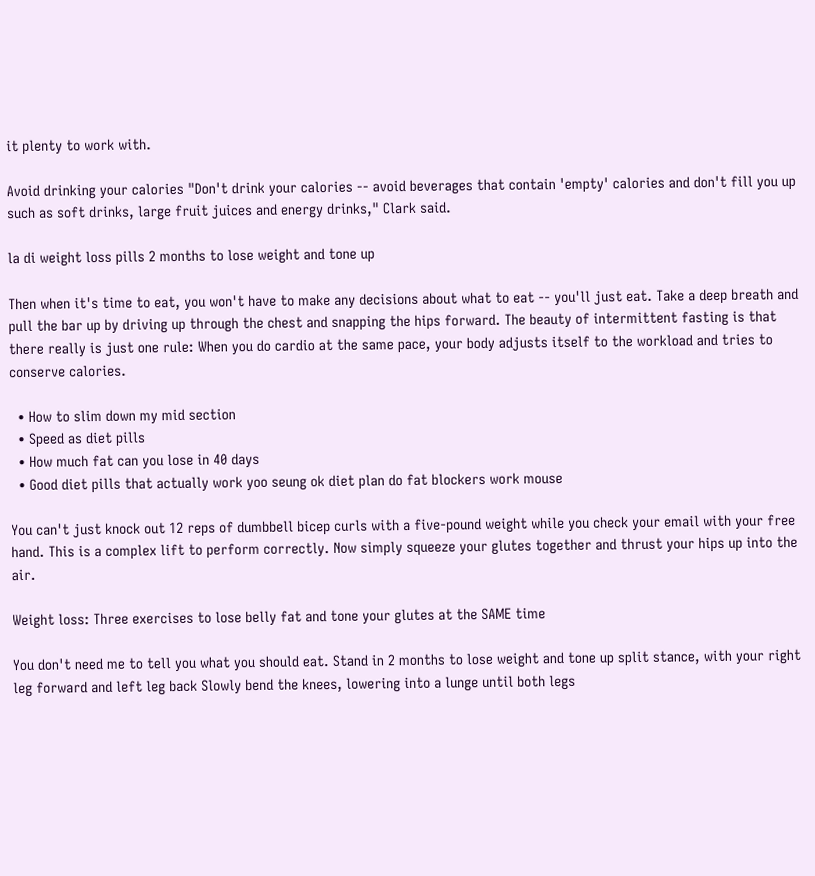it plenty to work with.

Avoid drinking your calories "Don't drink your calories -- avoid beverages that contain 'empty' calories and don't fill you up such as soft drinks, large fruit juices and energy drinks," Clark said.

la di weight loss pills 2 months to lose weight and tone up

Then when it's time to eat, you won't have to make any decisions about what to eat -- you'll just eat. Take a deep breath and pull the bar up by driving up through the chest and snapping the hips forward. The beauty of intermittent fasting is that there really is just one rule: When you do cardio at the same pace, your body adjusts itself to the workload and tries to conserve calories.

  • How to slim down my mid section
  • Speed as diet pills
  • How much fat can you lose in 40 days
  • Good diet pills that actually work yoo seung ok diet plan do fat blockers work mouse

You can't just knock out 12 reps of dumbbell bicep curls with a five-pound weight while you check your email with your free hand. This is a complex lift to perform correctly. Now simply squeeze your glutes together and thrust your hips up into the air.

Weight loss: Three exercises to lose belly fat and tone your glutes at the SAME time

You don't need me to tell you what you should eat. Stand in 2 months to lose weight and tone up split stance, with your right leg forward and left leg back Slowly bend the knees, lowering into a lunge until both legs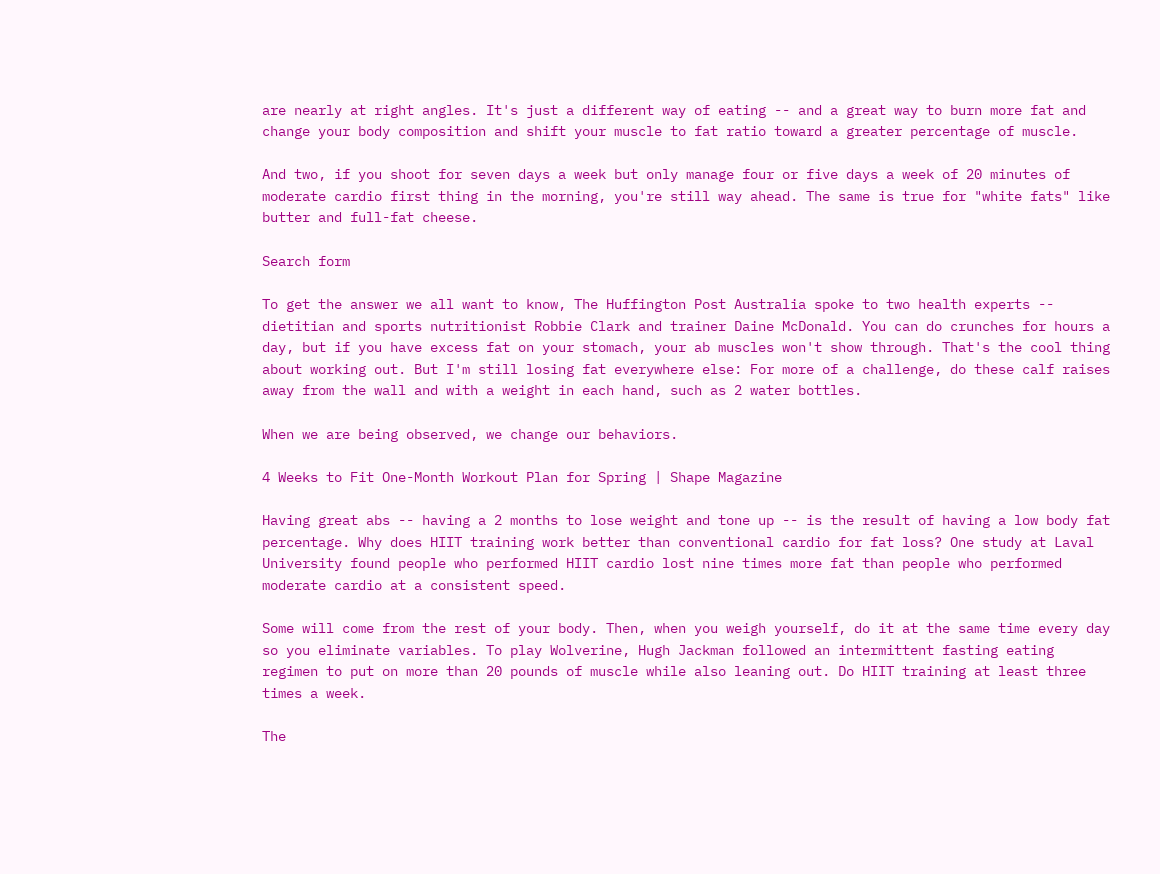are nearly at right angles. It's just a different way of eating -- and a great way to burn more fat and change your body composition and shift your muscle to fat ratio toward a greater percentage of muscle.

And two, if you shoot for seven days a week but only manage four or five days a week of 20 minutes of moderate cardio first thing in the morning, you're still way ahead. The same is true for "white fats" like butter and full-fat cheese.

Search form

To get the answer we all want to know, The Huffington Post Australia spoke to two health experts -- dietitian and sports nutritionist Robbie Clark and trainer Daine McDonald. You can do crunches for hours a day, but if you have excess fat on your stomach, your ab muscles won't show through. That's the cool thing about working out. But I'm still losing fat everywhere else: For more of a challenge, do these calf raises away from the wall and with a weight in each hand, such as 2 water bottles.

When we are being observed, we change our behaviors.

4 Weeks to Fit One-Month Workout Plan for Spring | Shape Magazine

Having great abs -- having a 2 months to lose weight and tone up -- is the result of having a low body fat percentage. Why does HIIT training work better than conventional cardio for fat loss? One study at Laval University found people who performed HIIT cardio lost nine times more fat than people who performed moderate cardio at a consistent speed.

Some will come from the rest of your body. Then, when you weigh yourself, do it at the same time every day so you eliminate variables. To play Wolverine, Hugh Jackman followed an intermittent fasting eating regimen to put on more than 20 pounds of muscle while also leaning out. Do HIIT training at least three times a week.

The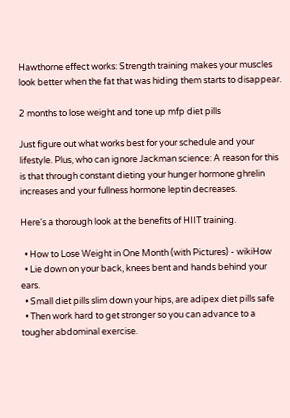Hawthorne effect works: Strength training makes your muscles look better when the fat that was hiding them starts to disappear.

2 months to lose weight and tone up mfp diet pills

Just figure out what works best for your schedule and your lifestyle. Plus, who can ignore Jackman science: A reason for this is that through constant dieting your hunger hormone ghrelin increases and your fullness hormone leptin decreases.

Here's a thorough look at the benefits of HIIT training.

  • How to Lose Weight in One Month (with Pictures) - wikiHow
  • Lie down on your back, knees bent and hands behind your ears.
  • Small diet pills slim down your hips, are adipex diet pills safe
  • Then work hard to get stronger so you can advance to a tougher abdominal exercise.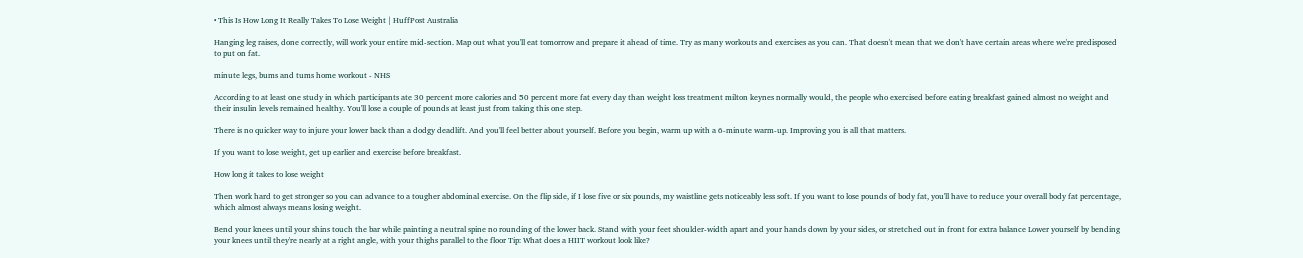• This Is How Long It Really Takes To Lose Weight | HuffPost Australia

Hanging leg raises, done correctly, will work your entire mid-section. Map out what you'll eat tomorrow and prepare it ahead of time. Try as many workouts and exercises as you can. That doesn't mean that we don't have certain areas where we're predisposed to put on fat.

minute legs, bums and tums home workout - NHS

According to at least one study in which participants ate 30 percent more calories and 50 percent more fat every day than weight loss treatment milton keynes normally would, the people who exercised before eating breakfast gained almost no weight and their insulin levels remained healthy. You'll lose a couple of pounds at least just from taking this one step.

There is no quicker way to injure your lower back than a dodgy deadlift. And you'll feel better about yourself. Before you begin, warm up with a 6-minute warm-up. Improving you is all that matters.

If you want to lose weight, get up earlier and exercise before breakfast.

How long it takes to lose weight

Then work hard to get stronger so you can advance to a tougher abdominal exercise. On the flip side, if I lose five or six pounds, my waistline gets noticeably less soft. If you want to lose pounds of body fat, you'll have to reduce your overall body fat percentage, which almost always means losing weight.

Bend your knees until your shins touch the bar while painting a neutral spine no rounding of the lower back. Stand with your feet shoulder-width apart and your hands down by your sides, or stretched out in front for extra balance Lower yourself by bending your knees until they're nearly at a right angle, with your thighs parallel to the floor Tip: What does a HIIT workout look like?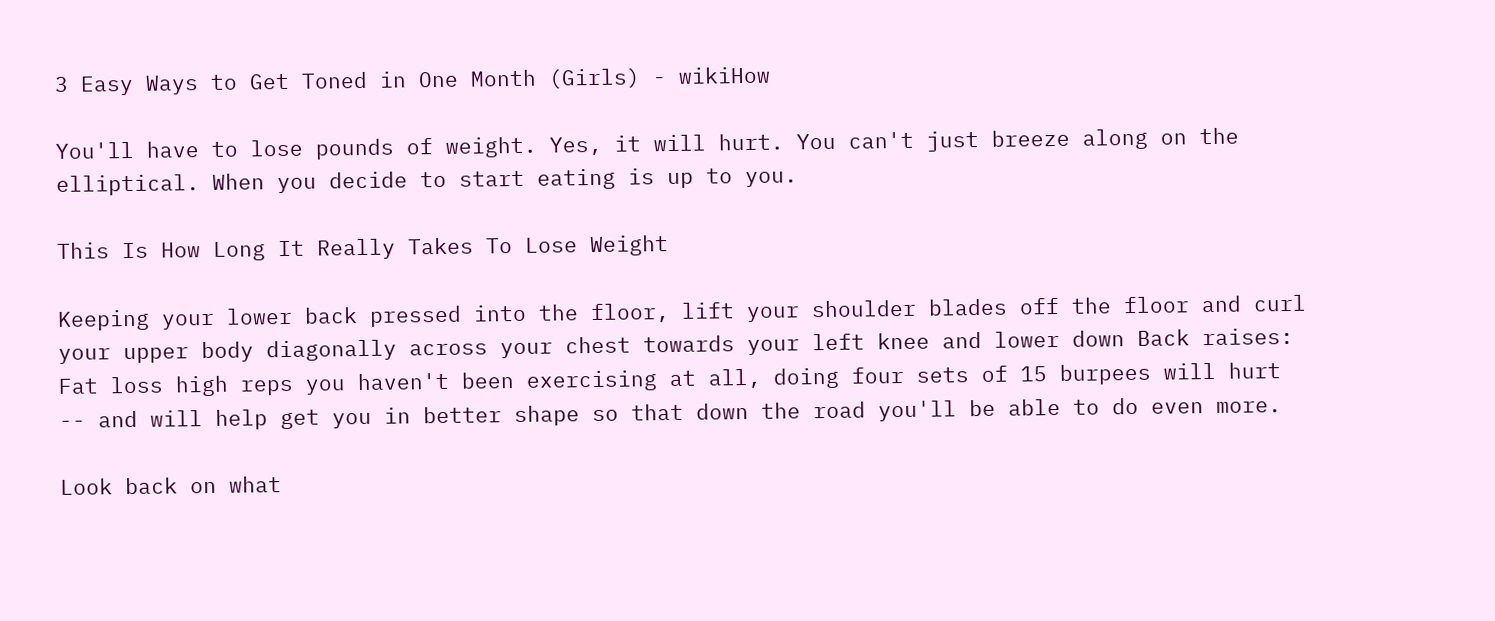3 Easy Ways to Get Toned in One Month (Girls) - wikiHow

You'll have to lose pounds of weight. Yes, it will hurt. You can't just breeze along on the elliptical. When you decide to start eating is up to you.

This Is How Long It Really Takes To Lose Weight

Keeping your lower back pressed into the floor, lift your shoulder blades off the floor and curl your upper body diagonally across your chest towards your left knee and lower down Back raises: Fat loss high reps you haven't been exercising at all, doing four sets of 15 burpees will hurt -- and will help get you in better shape so that down the road you'll be able to do even more.

Look back on what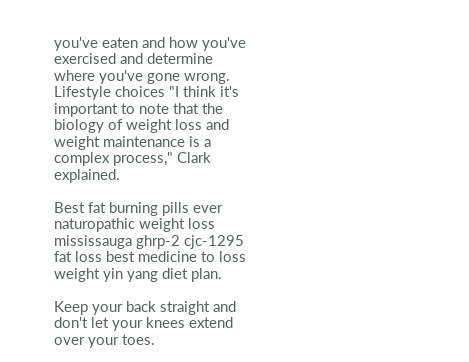you've eaten and how you've exercised and determine where you've gone wrong. Lifestyle choices "I think it's important to note that the biology of weight loss and weight maintenance is a complex process," Clark explained.

Best fat burning pills ever naturopathic weight loss mississauga ghrp-2 cjc-1295 fat loss best medicine to loss weight yin yang diet plan.

Keep your back straight and don't let your knees extend over your toes.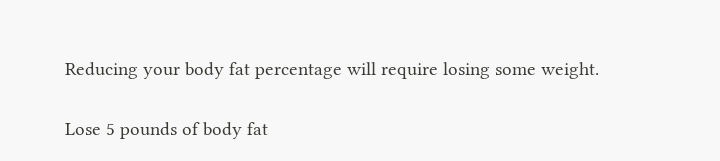Reducing your body fat percentage will require losing some weight.

Lose 5 pounds of body fat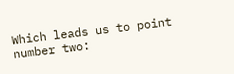Which leads us to point number two: